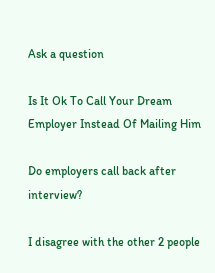Ask a question

Is It Ok To Call Your Dream Employer Instead Of Mailing Him

Do employers call back after interview?

I disagree with the other 2 people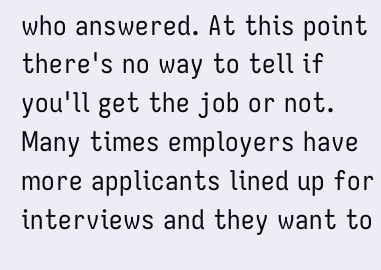who answered. At this point there's no way to tell if you'll get the job or not. Many times employers have more applicants lined up for interviews and they want to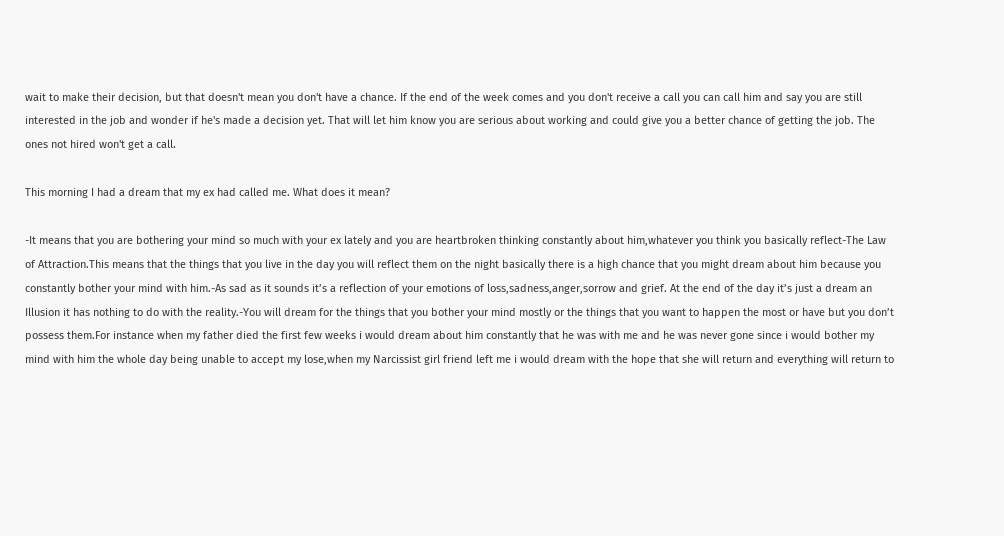wait to make their decision, but that doesn't mean you don't have a chance. If the end of the week comes and you don't receive a call you can call him and say you are still interested in the job and wonder if he's made a decision yet. That will let him know you are serious about working and could give you a better chance of getting the job. The ones not hired won't get a call.

This morning I had a dream that my ex had called me. What does it mean?

-It means that you are bothering your mind so much with your ex lately and you are heartbroken thinking constantly about him,whatever you think you basically reflect-The Law of Attraction.This means that the things that you live in the day you will reflect them on the night basically there is a high chance that you might dream about him because you constantly bother your mind with him.-As sad as it sounds it’s a reflection of your emotions of loss,sadness,anger,sorrow and grief. At the end of the day it’s just a dream an Illusion it has nothing to do with the reality.-You will dream for the things that you bother your mind mostly or the things that you want to happen the most or have but you don’t possess them.For instance when my father died the first few weeks i would dream about him constantly that he was with me and he was never gone since i would bother my mind with him the whole day being unable to accept my lose,when my Narcissist girl friend left me i would dream with the hope that she will return and everything will return to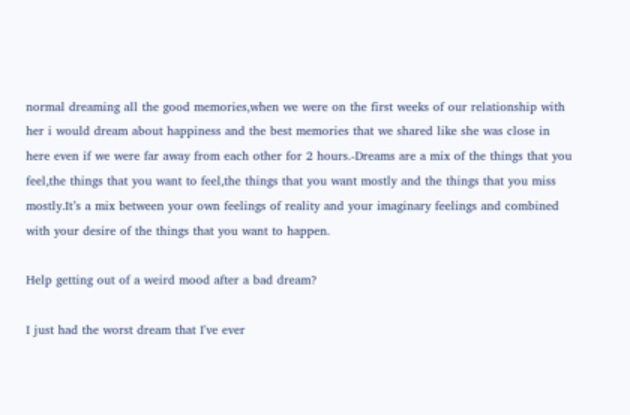normal dreaming all the good memories,when we were on the first weeks of our relationship with her i would dream about happiness and the best memories that we shared like she was close in here even if we were far away from each other for 2 hours.-Dreams are a mix of the things that you feel,the things that you want to feel,the things that you want mostly and the things that you miss mostly.It’s a mix between your own feelings of reality and your imaginary feelings and combined with your desire of the things that you want to happen.

Help getting out of a weird mood after a bad dream?

I just had the worst dream that I've ever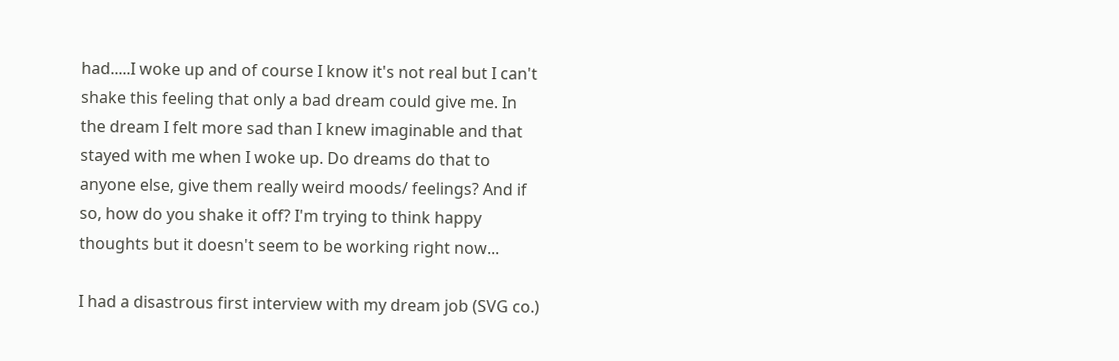had.....I woke up and of course I know it's not real but I can't shake this feeling that only a bad dream could give me. In the dream I felt more sad than I knew imaginable and that stayed with me when I woke up. Do dreams do that to anyone else, give them really weird moods/ feelings? And if so, how do you shake it off? I'm trying to think happy thoughts but it doesn't seem to be working right now...

I had a disastrous first interview with my dream job (SVG co.)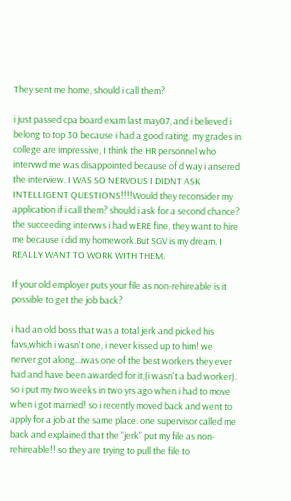They sent me home, should i call them?

i just passed cpa board exam last may07, and i believed i belong to top 30 because i had a good rating. my grades in college are impressive, I think the HR personnel who intervwd me was disappointed because of d way i ansered the interview. I WAS SO NERVOUS I DIDNT ASK INTELLIGENT QUESTIONS!!!!Would they reconsider my application if i call them? should i ask for a second chance? the succeeding intervws i had wERE fine, they want to hire me because i did my homework.But SGV is my dream. I REALLY WANT TO WORK WITH THEM.

If your old employer puts your file as non-rehireable is it possible to get the job back?

i had an old boss that was a total jerk and picked his favs,which i wasn't one, i never kissed up to him! we nerver got along...iwas one of the best workers they ever had and have been awarded for it,(i wasn't a bad worker). so i put my two weeks in two yrs ago when i had to move when i got married! so i recently moved back and went to apply for a job at the same place. one supervisor called me back and explained that the "jerk" put my file as non-rehireable!! so they are trying to pull the file to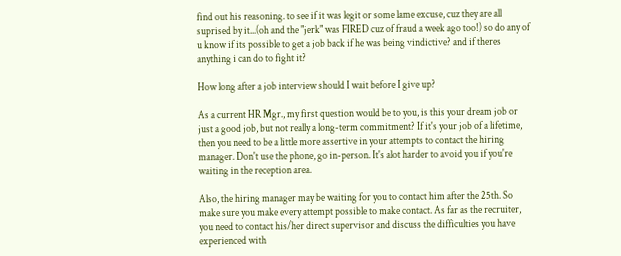find out his reasoning. to see if it was legit or some lame excuse, cuz they are all suprised by it...(oh and the "jerk" was FIRED cuz of fraud a week ago too!) so do any of u know if its possible to get a job back if he was being vindictive? and if theres anything i can do to fight it?

How long after a job interview should I wait before I give up?

As a current HR Mgr., my first question would be to you, is this your dream job or just a good job, but not really a long-term commitment? If it's your job of a lifetime, then you need to be a little more assertive in your attempts to contact the hiring manager. Don't use the phone, go in-person. It's alot harder to avoid you if you're waiting in the reception area.

Also, the hiring manager may be waiting for you to contact him after the 25th. So make sure you make every attempt possible to make contact. As far as the recruiter, you need to contact his/her direct supervisor and discuss the difficulties you have experienced with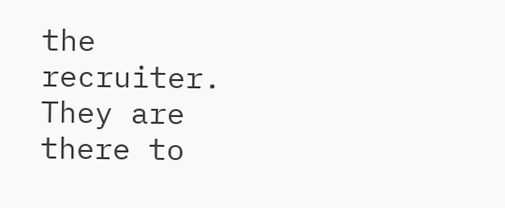the recruiter. They are there to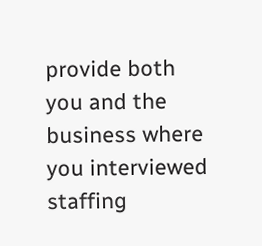provide both you and the business where you interviewed staffing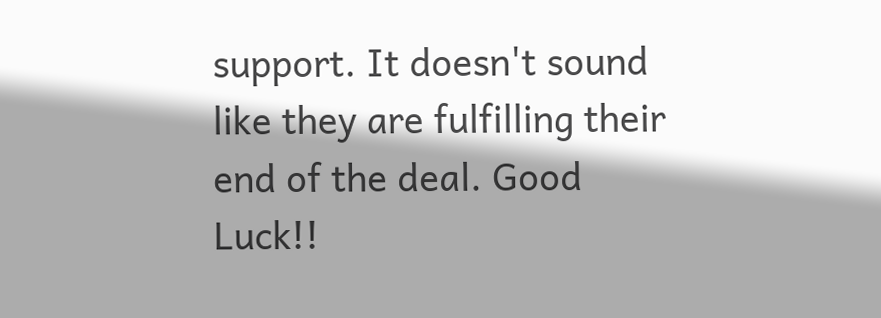support. It doesn't sound like they are fulfilling their end of the deal. Good Luck!!